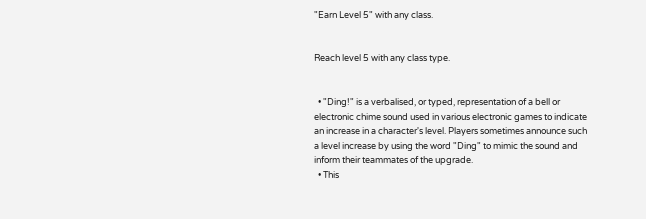"Earn Level 5" with any class.


Reach level 5 with any class type.


  • "Ding!" is a verbalised, or typed, representation of a bell or electronic chime sound used in various electronic games to indicate an increase in a character's level. Players sometimes announce such a level increase by using the word "Ding" to mimic the sound and inform their teammates of the upgrade.
  • This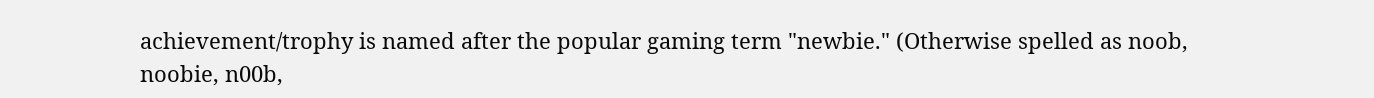achievement/trophy is named after the popular gaming term "newbie." (Otherwise spelled as noob, noobie, n00b,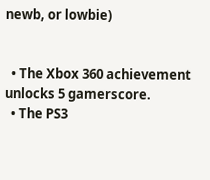newb, or lowbie)


  • The Xbox 360 achievement unlocks 5 gamerscore.
  • The PS3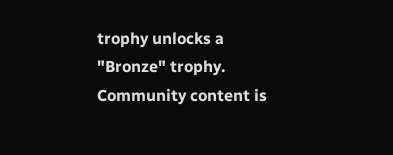trophy unlocks a "Bronze" trophy.
Community content is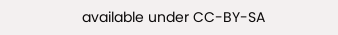available under CC-BY-SA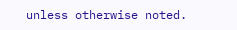unless otherwise noted.